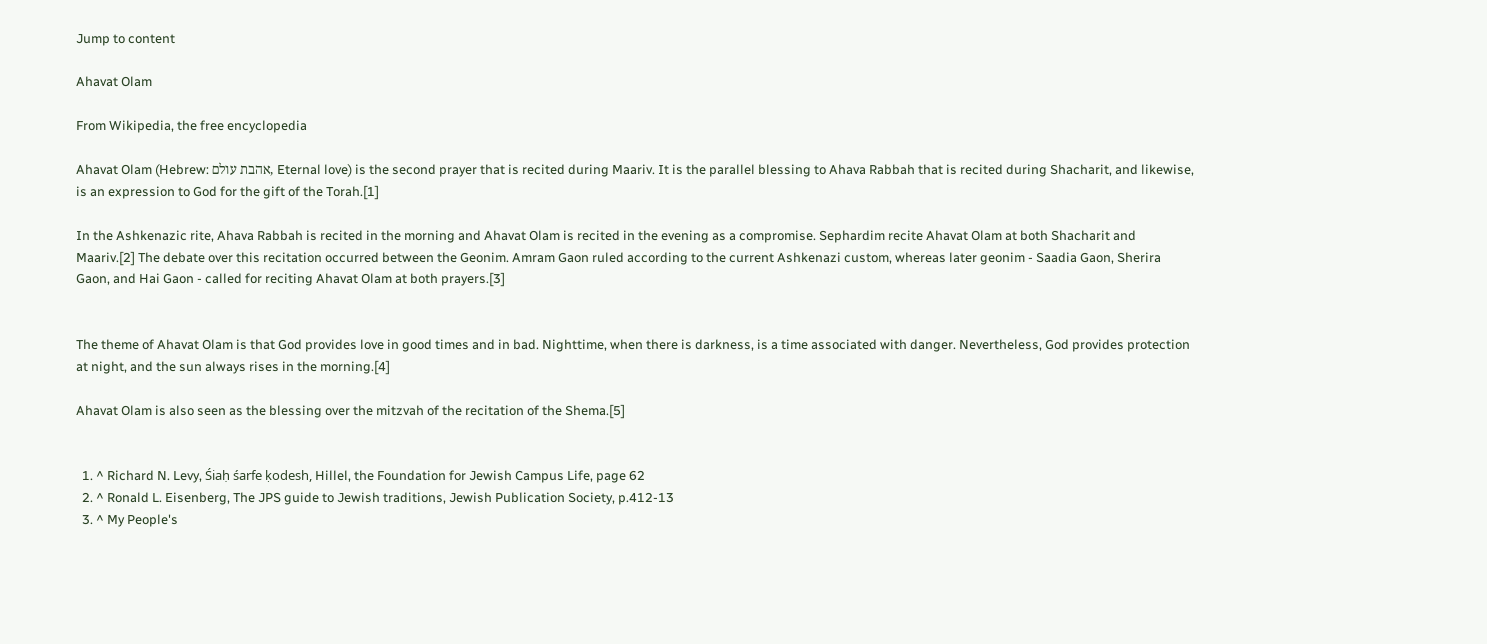Jump to content

Ahavat Olam

From Wikipedia, the free encyclopedia

Ahavat Olam (Hebrew: אהבת עולם, Eternal love) is the second prayer that is recited during Maariv. It is the parallel blessing to Ahava Rabbah that is recited during Shacharit, and likewise, is an expression to God for the gift of the Torah.[1]

In the Ashkenazic rite, Ahava Rabbah is recited in the morning and Ahavat Olam is recited in the evening as a compromise. Sephardim recite Ahavat Olam at both Shacharit and Maariv.[2] The debate over this recitation occurred between the Geonim. Amram Gaon ruled according to the current Ashkenazi custom, whereas later geonim - Saadia Gaon, Sherira Gaon, and Hai Gaon - called for reciting Ahavat Olam at both prayers.[3]


The theme of Ahavat Olam is that God provides love in good times and in bad. Nighttime, when there is darkness, is a time associated with danger. Nevertheless, God provides protection at night, and the sun always rises in the morning.[4]

Ahavat Olam is also seen as the blessing over the mitzvah of the recitation of the Shema.[5]


  1. ^ Richard N. Levy, Śiaḥ śarfe ḳodesh, Hillel, the Foundation for Jewish Campus Life, page 62
  2. ^ Ronald L. Eisenberg, The JPS guide to Jewish traditions, Jewish Publication Society, p.412-13
  3. ^ My People's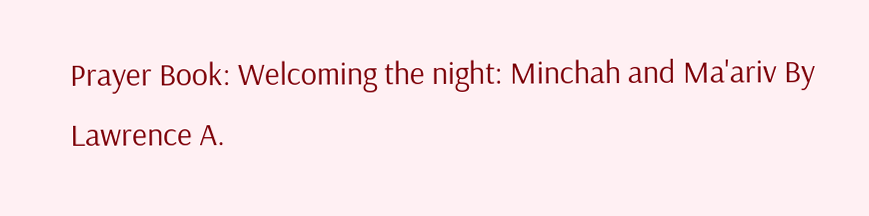Prayer Book: Welcoming the night: Minchah and Ma'ariv By Lawrence A.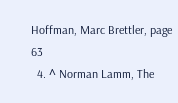Hoffman, Marc Brettler, page 63
  4. ^ Norman Lamm, The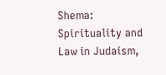Shema: Spirituality and Law in Judaism,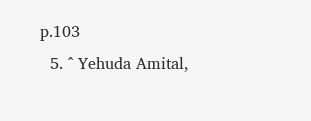p.103
  5. ^ Yehuda Amital,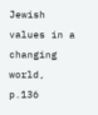Jewish values in a changing world, p.136